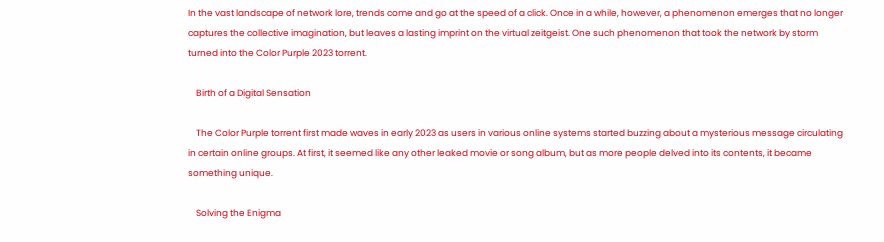In the vast landscape of network lore, trends come and go at the speed of a click. Once in a while, however, a phenomenon emerges that no longer captures the collective imagination, but leaves a lasting imprint on the virtual zeitgeist. One such phenomenon that took the network by storm turned into the Color Purple 2023 torrent.

    Birth of a Digital Sensation

    The Color Purple torrent first made waves in early 2023 as users in various online systems started buzzing about a mysterious message circulating in certain online groups. At first, it seemed like any other leaked movie or song album, but as more people delved into its contents, it became something unique.

    Solving the Enigma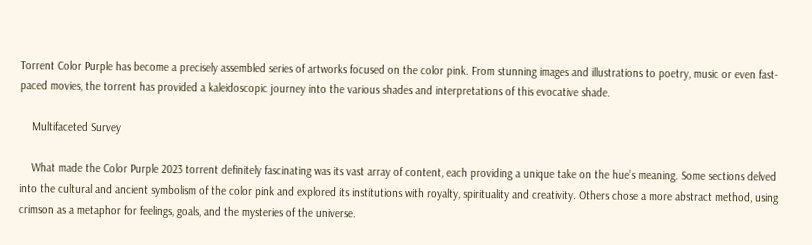Torrent Color Purple has become a precisely assembled series of artworks focused on the color pink. From stunning images and illustrations to poetry, music or even fast-paced movies, the torrent has provided a kaleidoscopic journey into the various shades and interpretations of this evocative shade.

    Multifaceted Survey

    What made the Color Purple 2023 torrent definitely fascinating was its vast array of content, each providing a unique take on the hue’s meaning. Some sections delved into the cultural and ancient symbolism of the color pink and explored its institutions with royalty, spirituality and creativity. Others chose a more abstract method, using crimson as a metaphor for feelings, goals, and the mysteries of the universe.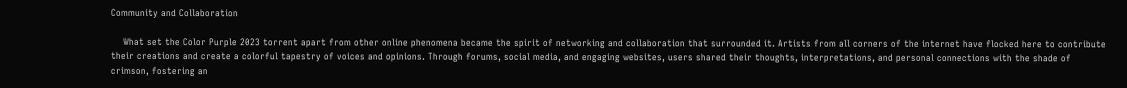Community and Collaboration

    What set the Color Purple 2023 torrent apart from other online phenomena became the spirit of networking and collaboration that surrounded it. Artists from all corners of the internet have flocked here to contribute their creations and create a colorful tapestry of voices and opinions. Through forums, social media, and engaging websites, users shared their thoughts, interpretations, and personal connections with the shade of crimson, fostering an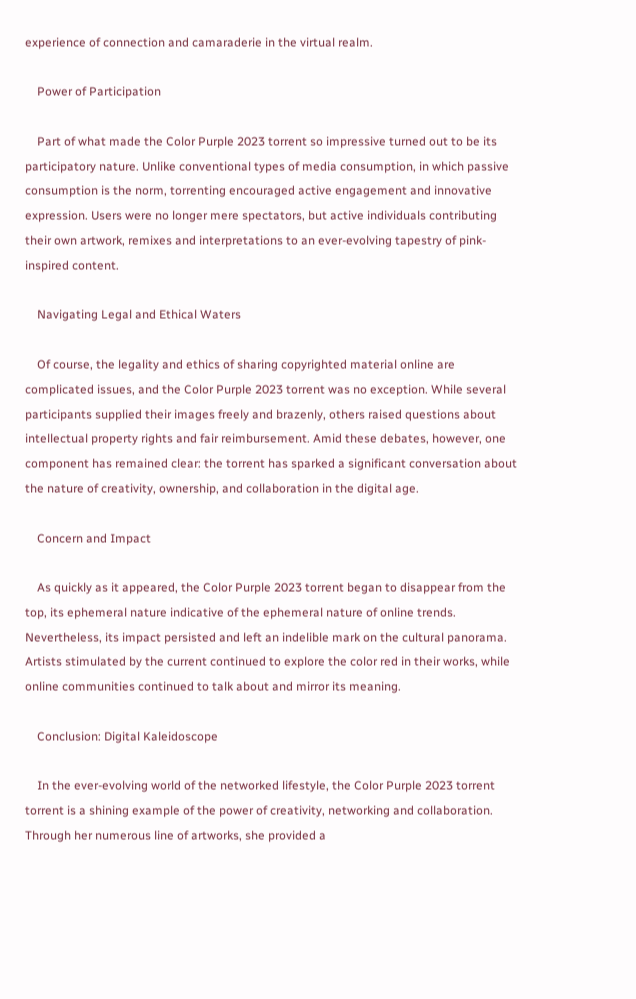experience of connection and camaraderie in the virtual realm.

    Power of Participation

    Part of what made the Color Purple 2023 torrent so impressive turned out to be its participatory nature. Unlike conventional types of media consumption, in which passive consumption is the norm, torrenting encouraged active engagement and innovative expression. Users were no longer mere spectators, but active individuals contributing their own artwork, remixes and interpretations to an ever-evolving tapestry of pink-inspired content.

    Navigating Legal and Ethical Waters

    Of course, the legality and ethics of sharing copyrighted material online are complicated issues, and the Color Purple 2023 torrent was no exception. While several participants supplied their images freely and brazenly, others raised questions about intellectual property rights and fair reimbursement. Amid these debates, however, one component has remained clear: the torrent has sparked a significant conversation about the nature of creativity, ownership, and collaboration in the digital age.

    Concern and Impact

    As quickly as it appeared, the Color Purple 2023 torrent began to disappear from the top, its ephemeral nature indicative of the ephemeral nature of online trends. Nevertheless, its impact persisted and left an indelible mark on the cultural panorama. Artists stimulated by the current continued to explore the color red in their works, while online communities continued to talk about and mirror its meaning.

    Conclusion: Digital Kaleidoscope

    In the ever-evolving world of the networked lifestyle, the Color Purple 2023 torrent torrent is a shining example of the power of creativity, networking and collaboration. Through her numerous line of artworks, she provided a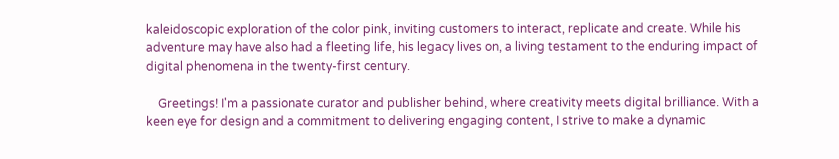kaleidoscopic exploration of the color pink, inviting customers to interact, replicate and create. While his adventure may have also had a fleeting life, his legacy lives on, a living testament to the enduring impact of digital phenomena in the twenty-first century.

    Greetings! I'm a passionate curator and publisher behind, where creativity meets digital brilliance. With a keen eye for design and a commitment to delivering engaging content, I strive to make a dynamic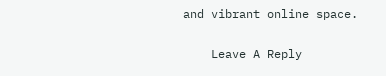and vibrant online space.

    Leave A Reply